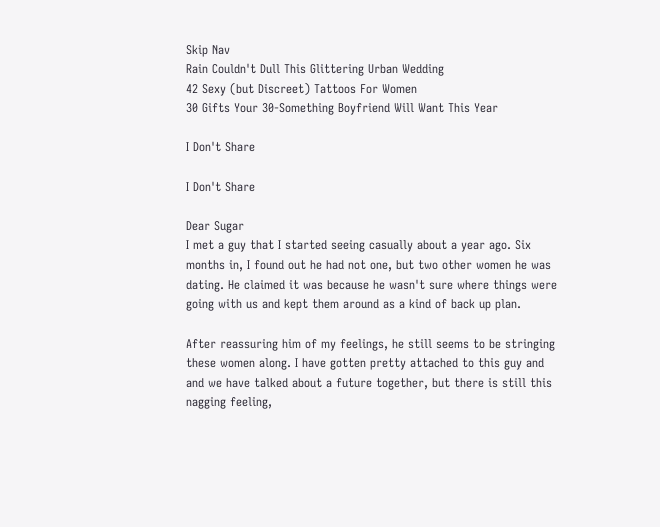Skip Nav
Rain Couldn't Dull This Glittering Urban Wedding
42 Sexy (but Discreet) Tattoos For Women
30 Gifts Your 30-Something Boyfriend Will Want This Year

I Don't Share

I Don't Share

Dear Sugar
I met a guy that I started seeing casually about a year ago. Six months in, I found out he had not one, but two other women he was dating. He claimed it was because he wasn't sure where things were going with us and kept them around as a kind of back up plan.

After reassuring him of my feelings, he still seems to be stringing these women along. I have gotten pretty attached to this guy and and we have talked about a future together, but there is still this nagging feeling,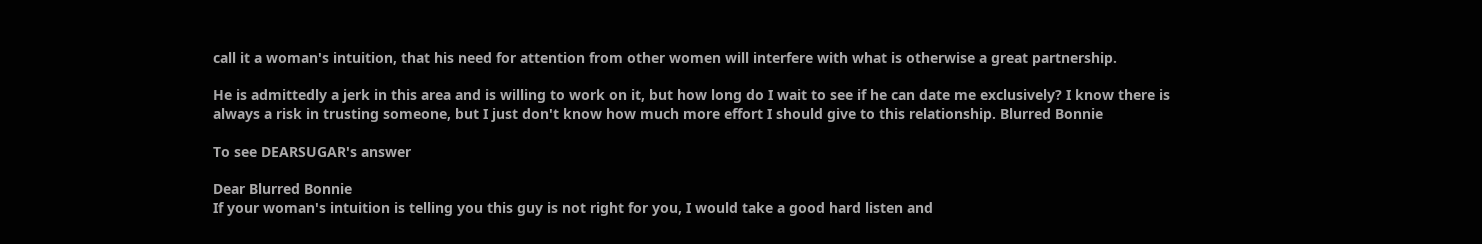call it a woman's intuition, that his need for attention from other women will interfere with what is otherwise a great partnership.

He is admittedly a jerk in this area and is willing to work on it, but how long do I wait to see if he can date me exclusively? I know there is always a risk in trusting someone, but I just don't know how much more effort I should give to this relationship. Blurred Bonnie

To see DEARSUGAR's answer

Dear Blurred Bonnie
If your woman's intuition is telling you this guy is not right for you, I would take a good hard listen and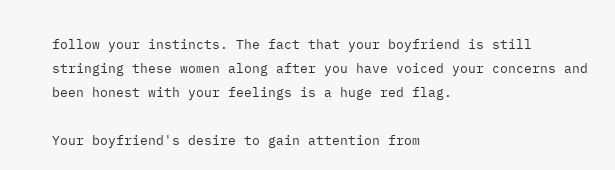follow your instincts. The fact that your boyfriend is still stringing these women along after you have voiced your concerns and been honest with your feelings is a huge red flag.

Your boyfriend's desire to gain attention from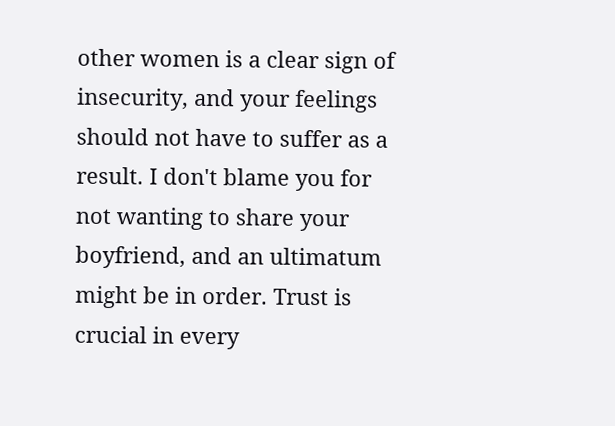other women is a clear sign of insecurity, and your feelings should not have to suffer as a result. I don't blame you for not wanting to share your boyfriend, and an ultimatum might be in order. Trust is crucial in every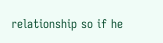relationship so if he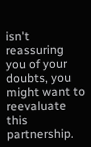isn't reassuring you of your doubts, you might want to reevaluate this partnership.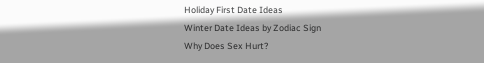Holiday First Date Ideas
Winter Date Ideas by Zodiac Sign
Why Does Sex Hurt?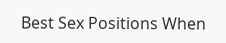Best Sex Positions When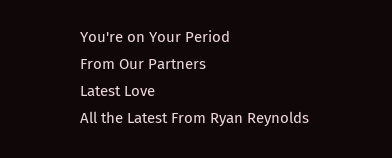You're on Your Period
From Our Partners
Latest Love
All the Latest From Ryan Reynolds